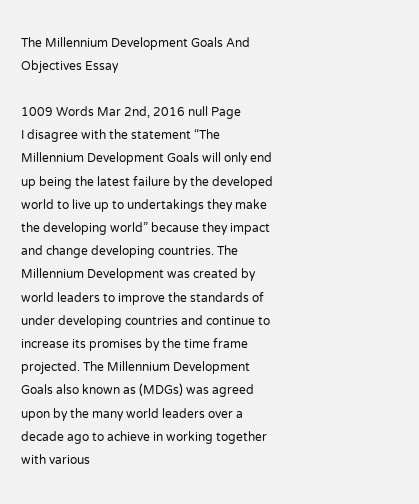The Millennium Development Goals And Objectives Essay

1009 Words Mar 2nd, 2016 null Page
I disagree with the statement “The Millennium Development Goals will only end up being the latest failure by the developed world to live up to undertakings they make the developing world” because they impact and change developing countries. The Millennium Development was created by world leaders to improve the standards of under developing countries and continue to increase its promises by the time frame projected. The Millennium Development Goals also known as (MDGs) was agreed upon by the many world leaders over a decade ago to achieve in working together with various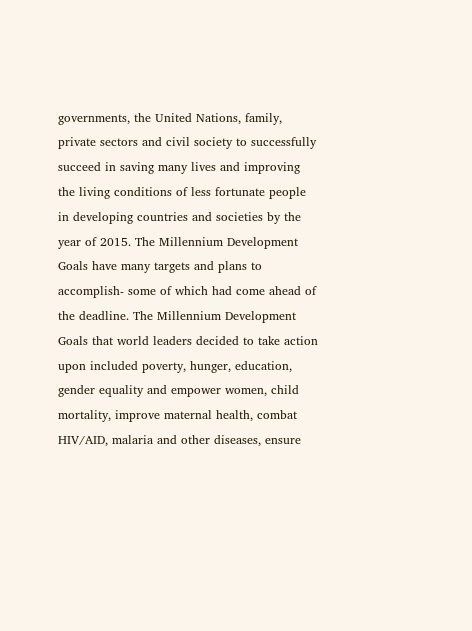governments, the United Nations, family, private sectors and civil society to successfully succeed in saving many lives and improving the living conditions of less fortunate people in developing countries and societies by the year of 2015. The Millennium Development Goals have many targets and plans to accomplish- some of which had come ahead of the deadline. The Millennium Development Goals that world leaders decided to take action upon included poverty, hunger, education, gender equality and empower women, child mortality, improve maternal health, combat HIV/AID, malaria and other diseases, ensure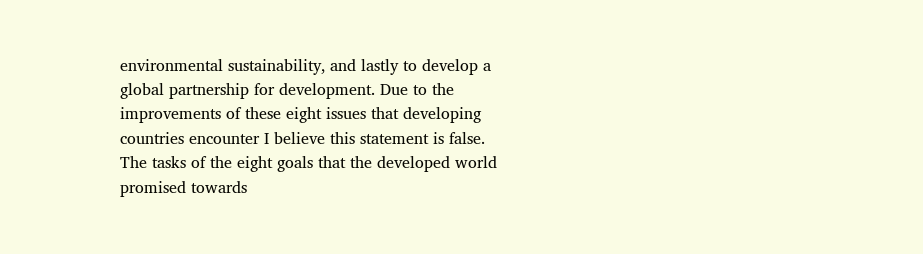environmental sustainability, and lastly to develop a global partnership for development. Due to the improvements of these eight issues that developing countries encounter I believe this statement is false. The tasks of the eight goals that the developed world promised towards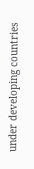under developing countries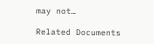may not…

Related Documents